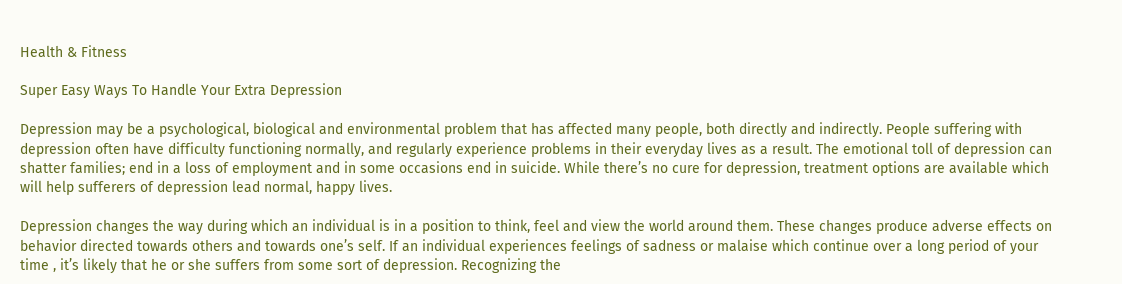Health & Fitness

Super Easy Ways To Handle Your Extra Depression

Depression may be a psychological, biological and environmental problem that has affected many people, both directly and indirectly. People suffering with depression often have difficulty functioning normally, and regularly experience problems in their everyday lives as a result. The emotional toll of depression can shatter families; end in a loss of employment and in some occasions end in suicide. While there’s no cure for depression, treatment options are available which will help sufferers of depression lead normal, happy lives.

Depression changes the way during which an individual is in a position to think, feel and view the world around them. These changes produce adverse effects on behavior directed towards others and towards one’s self. If an individual experiences feelings of sadness or malaise which continue over a long period of your time , it’s likely that he or she suffers from some sort of depression. Recognizing the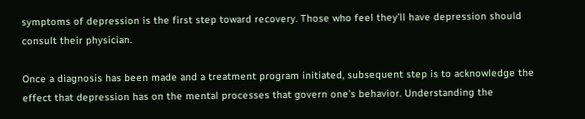symptoms of depression is the first step toward recovery. Those who feel they’ll have depression should consult their physician.

Once a diagnosis has been made and a treatment program initiated, subsequent step is to acknowledge the effect that depression has on the mental processes that govern one’s behavior. Understanding the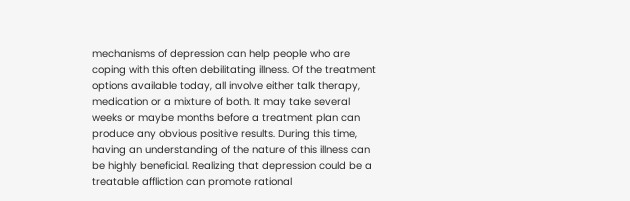mechanisms of depression can help people who are coping with this often debilitating illness. Of the treatment options available today, all involve either talk therapy, medication or a mixture of both. It may take several weeks or maybe months before a treatment plan can produce any obvious positive results. During this time, having an understanding of the nature of this illness can be highly beneficial. Realizing that depression could be a treatable affliction can promote rational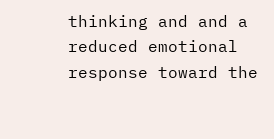thinking and and a reduced emotional response toward the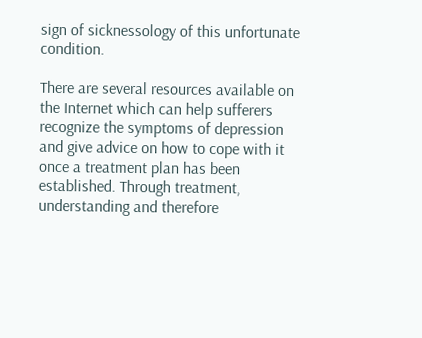sign of sicknessology of this unfortunate condition.

There are several resources available on the Internet which can help sufferers recognize the symptoms of depression and give advice on how to cope with it once a treatment plan has been established. Through treatment, understanding and therefore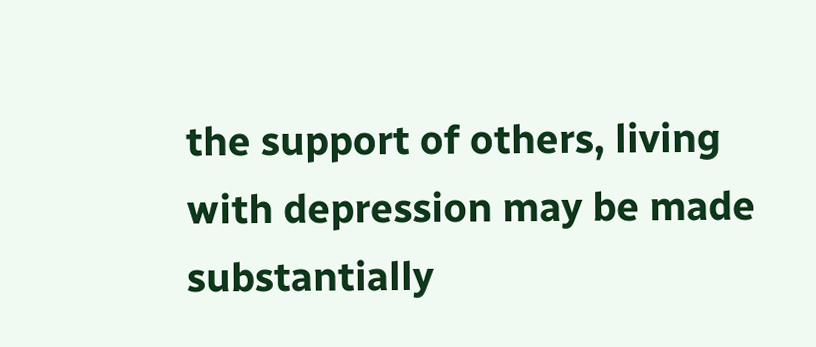the support of others, living with depression may be made substantially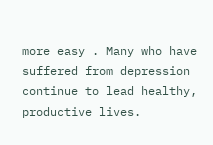more easy . Many who have suffered from depression continue to lead healthy, productive lives.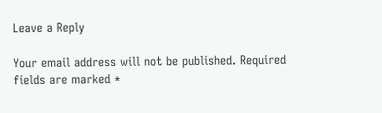Leave a Reply

Your email address will not be published. Required fields are marked *